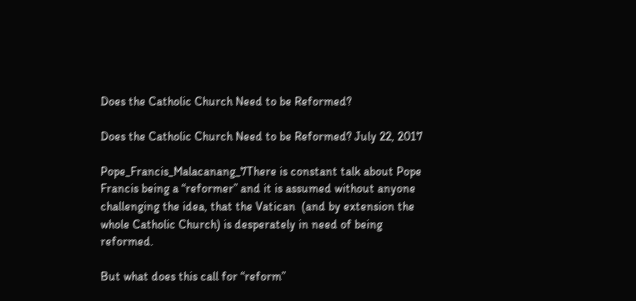Does the Catholic Church Need to be Reformed?

Does the Catholic Church Need to be Reformed? July 22, 2017

Pope_Francis_Malacanang_7There is constant talk about Pope Francis being a “reformer” and it is assumed without anyone challenging the idea, that the Vatican  (and by extension the whole Catholic Church) is desperately in need of being reformed.

But what does this call for “reform”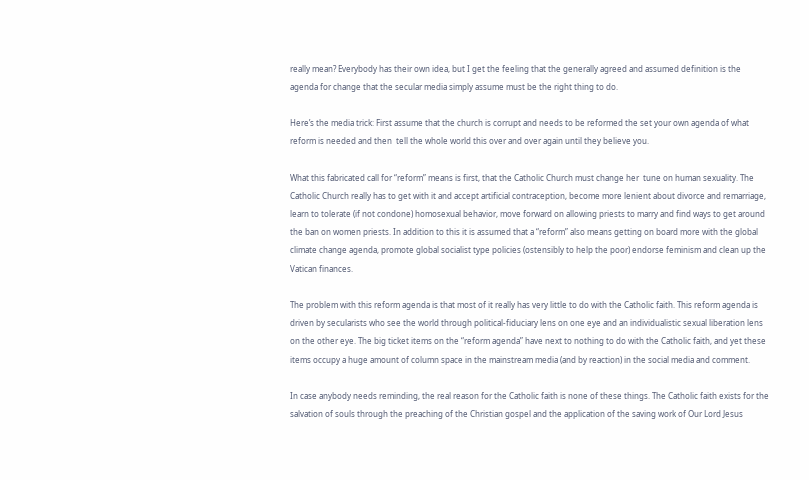really mean? Everybody has their own idea, but I get the feeling that the generally agreed and assumed definition is the agenda for change that the secular media simply assume must be the right thing to do.

Here’s the media trick: First assume that the church is corrupt and needs to be reformed the set your own agenda of what reform is needed and then  tell the whole world this over and over again until they believe you.

What this fabricated call for “reform” means is first, that the Catholic Church must change her  tune on human sexuality. The Catholic Church really has to get with it and accept artificial contraception, become more lenient about divorce and remarriage, learn to tolerate (if not condone) homosexual behavior, move forward on allowing priests to marry and find ways to get around the ban on women priests. In addition to this it is assumed that a “reform” also means getting on board more with the global climate change agenda, promote global socialist type policies (ostensibly to help the poor) endorse feminism and clean up the Vatican finances.

The problem with this reform agenda is that most of it really has very little to do with the Catholic faith. This reform agenda is driven by secularists who see the world through political-fiduciary lens on one eye and an individualistic sexual liberation lens on the other eye. The big ticket items on the “reform agenda” have next to nothing to do with the Catholic faith, and yet these items occupy a huge amount of column space in the mainstream media (and by reaction) in the social media and comment.

In case anybody needs reminding, the real reason for the Catholic faith is none of these things. The Catholic faith exists for the salvation of souls through the preaching of the Christian gospel and the application of the saving work of Our Lord Jesus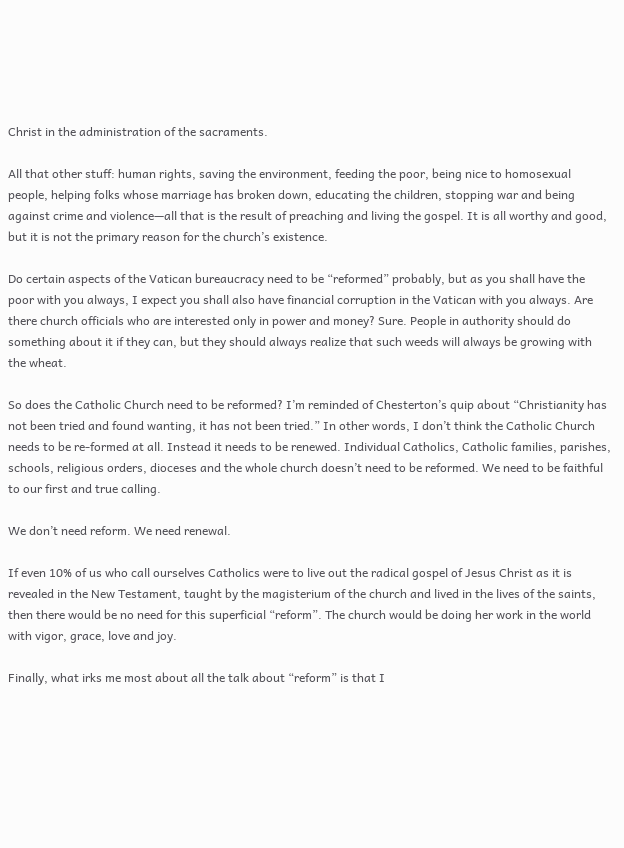Christ in the administration of the sacraments.

All that other stuff: human rights, saving the environment, feeding the poor, being nice to homosexual people, helping folks whose marriage has broken down, educating the children, stopping war and being against crime and violence—all that is the result of preaching and living the gospel. It is all worthy and good, but it is not the primary reason for the church’s existence.

Do certain aspects of the Vatican bureaucracy need to be “reformed” probably, but as you shall have the poor with you always, I expect you shall also have financial corruption in the Vatican with you always. Are there church officials who are interested only in power and money? Sure. People in authority should do something about it if they can, but they should always realize that such weeds will always be growing with the wheat.

So does the Catholic Church need to be reformed? I’m reminded of Chesterton’s quip about “Christianity has not been tried and found wanting, it has not been tried.” In other words, I don’t think the Catholic Church needs to be re-formed at all. Instead it needs to be renewed. Individual Catholics, Catholic families, parishes, schools, religious orders, dioceses and the whole church doesn’t need to be reformed. We need to be faithful to our first and true calling.

We don’t need reform. We need renewal.

If even 10% of us who call ourselves Catholics were to live out the radical gospel of Jesus Christ as it is revealed in the New Testament, taught by the magisterium of the church and lived in the lives of the saints, then there would be no need for this superficial “reform”. The church would be doing her work in the world with vigor, grace, love and joy.

Finally, what irks me most about all the talk about “reform” is that I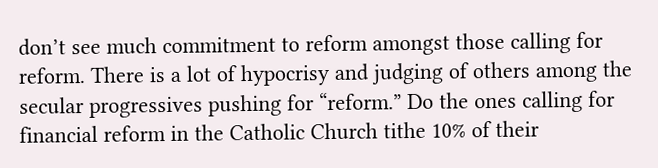don’t see much commitment to reform amongst those calling for reform. There is a lot of hypocrisy and judging of others among the secular progressives pushing for “reform.” Do the ones calling for financial reform in the Catholic Church tithe 10% of their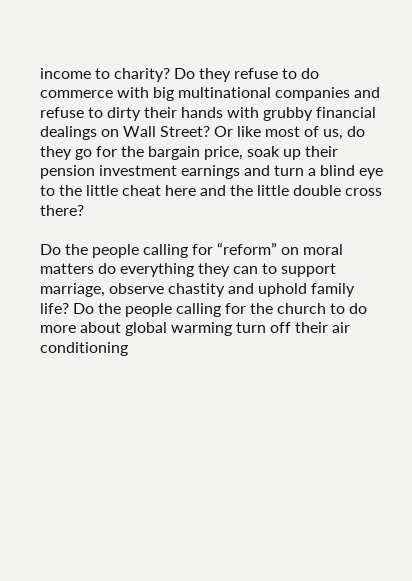income to charity? Do they refuse to do commerce with big multinational companies and refuse to dirty their hands with grubby financial dealings on Wall Street? Or like most of us, do they go for the bargain price, soak up their pension investment earnings and turn a blind eye to the little cheat here and the little double cross there?

Do the people calling for “reform” on moral matters do everything they can to support marriage, observe chastity and uphold family life? Do the people calling for the church to do more about global warming turn off their air conditioning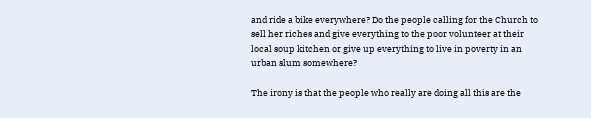and ride a bike everywhere? Do the people calling for the Church to sell her riches and give everything to the poor volunteer at their local soup kitchen or give up everything to live in poverty in an urban slum somewhere?

The irony is that the people who really are doing all this are the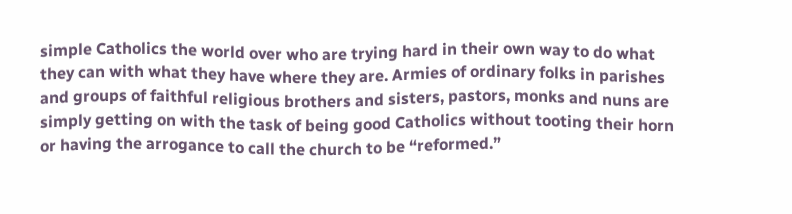simple Catholics the world over who are trying hard in their own way to do what they can with what they have where they are. Armies of ordinary folks in parishes and groups of faithful religious brothers and sisters, pastors, monks and nuns are simply getting on with the task of being good Catholics without tooting their horn or having the arrogance to call the church to be “reformed.”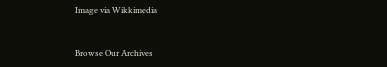Image via Wikkimedia


Browse Our Archives